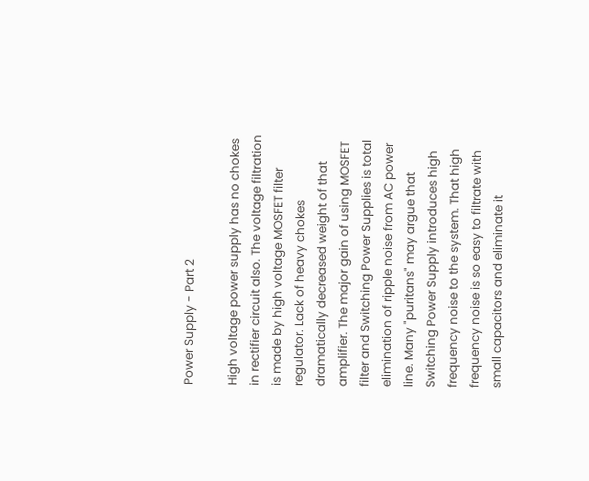Power Supply - Part 2

High voltage power supply has no chokes in rectifier circuit also. The voltage filtration is made by high voltage MOSFET filter regulator. Lack of heavy chokes dramatically decreased weight of that amplifier. The major gain of using MOSFET filter and Switching Power Supplies is total elimination of ripple noise from AC power line. Many "puritans" may argue that Switching Power Supply introduces high frequency noise to the system. That high frequency noise is so easy to filtrate with small capacitors and eliminate it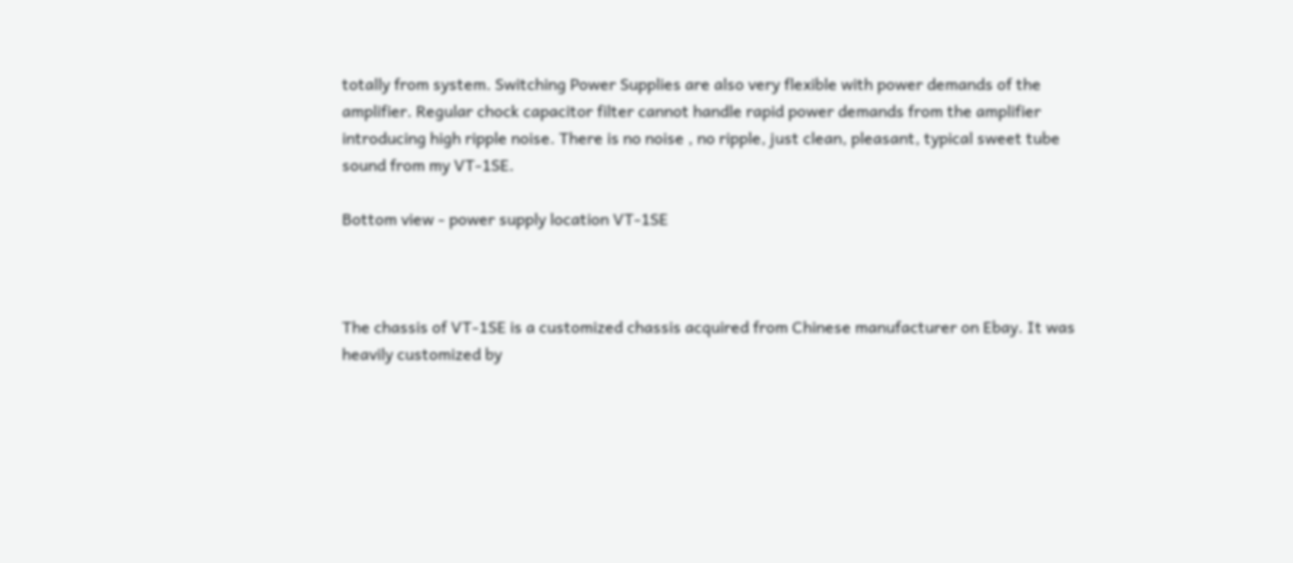totally from system. Switching Power Supplies are also very flexible with power demands of the amplifier. Regular chock capacitor filter cannot handle rapid power demands from the amplifier introducing high ripple noise. There is no noise , no ripple, just clean, pleasant, typical sweet tube sound from my VT-1SE.

Bottom view - power supply location VT-1SE



The chassis of VT-1SE is a customized chassis acquired from Chinese manufacturer on Ebay. It was heavily customized by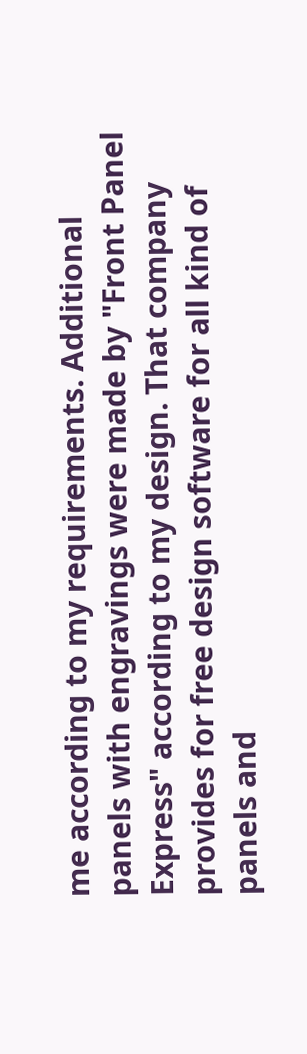me according to my requirements. Additional panels with engravings were made by "Front Panel Express" according to my design. That company provides for free design software for all kind of panels and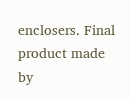enclosers. Final product made by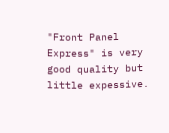"Front Panel Express" is very good quality but little expessive.